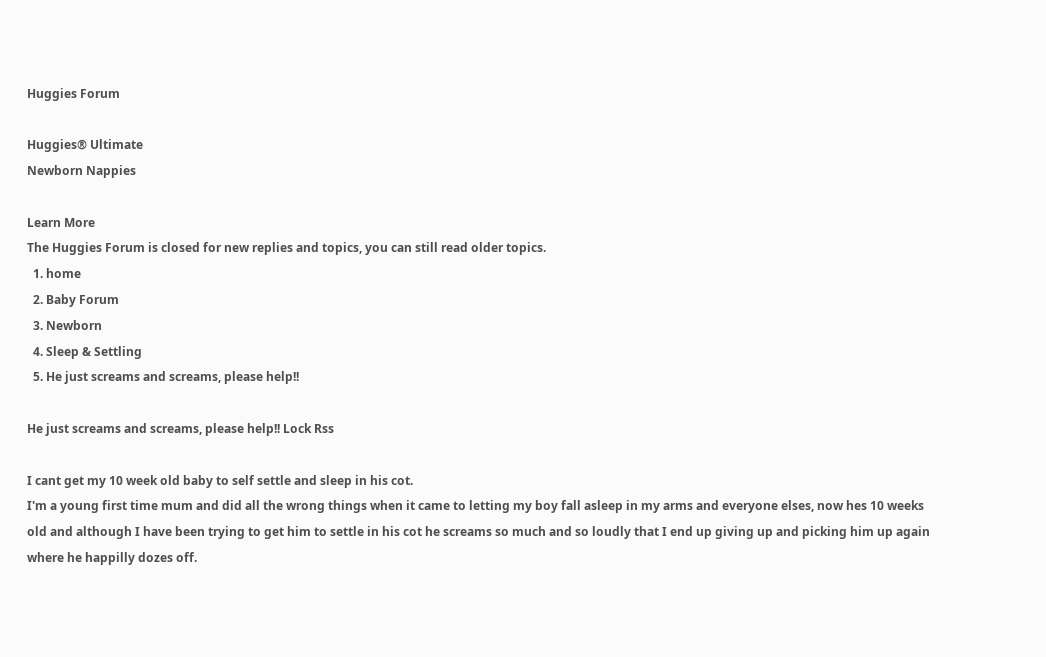Huggies Forum

Huggies® Ultimate
Newborn Nappies

Learn More
The Huggies Forum is closed for new replies and topics, you can still read older topics.
  1. home
  2. Baby Forum
  3. Newborn
  4. Sleep & Settling
  5. He just screams and screams, please help!!

He just screams and screams, please help!! Lock Rss

I cant get my 10 week old baby to self settle and sleep in his cot.
I'm a young first time mum and did all the wrong things when it came to letting my boy fall asleep in my arms and everyone elses, now hes 10 weeks old and although I have been trying to get him to settle in his cot he screams so much and so loudly that I end up giving up and picking him up again where he happilly dozes off.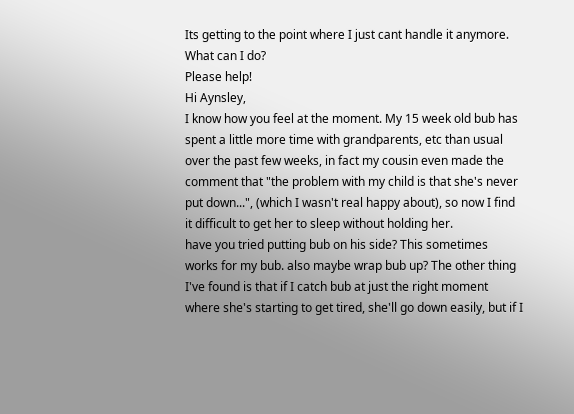Its getting to the point where I just cant handle it anymore.
What can I do?
Please help!
Hi Aynsley,
I know how you feel at the moment. My 15 week old bub has spent a little more time with grandparents, etc than usual over the past few weeks, in fact my cousin even made the comment that "the problem with my child is that she's never put down...", (which I wasn't real happy about), so now I find it difficult to get her to sleep without holding her.
have you tried putting bub on his side? This sometimes works for my bub. also maybe wrap bub up? The other thing I've found is that if I catch bub at just the right moment where she's starting to get tired, she'll go down easily, but if I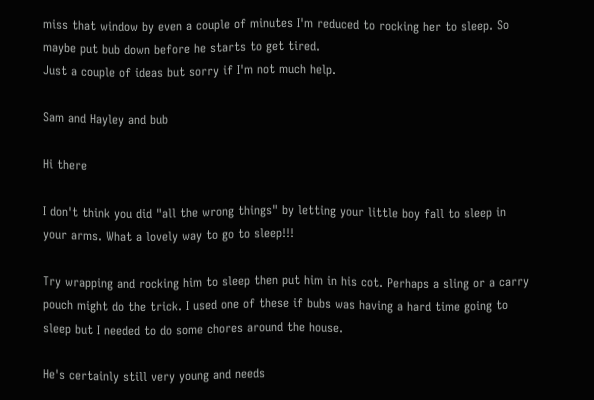miss that window by even a couple of minutes I'm reduced to rocking her to sleep. So maybe put bub down before he starts to get tired.
Just a couple of ideas but sorry if I'm not much help.

Sam and Hayley and bub

Hi there

I don't think you did "all the wrong things" by letting your little boy fall to sleep in your arms. What a lovely way to go to sleep!!!

Try wrapping and rocking him to sleep then put him in his cot. Perhaps a sling or a carry pouch might do the trick. I used one of these if bubs was having a hard time going to sleep but I needed to do some chores around the house.

He's certainly still very young and needs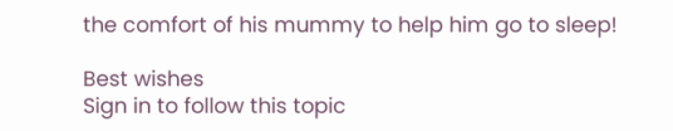the comfort of his mummy to help him go to sleep!

Best wishes
Sign in to follow this topic